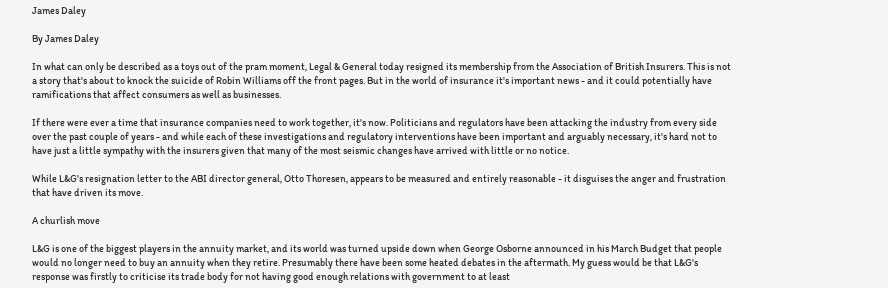James Daley

By James Daley

In what can only be described as a toys out of the pram moment, Legal & General today resigned its membership from the Association of British Insurers. This is not a story that's about to knock the suicide of Robin Williams off the front pages. But in the world of insurance it's important news - and it could potentially have ramifications that affect consumers as well as businesses.

If there were ever a time that insurance companies need to work together, it's now. Politicians and regulators have been attacking the industry from every side over the past couple of years - and while each of these investigations and regulatory interventions have been important and arguably necessary, it's hard not to have just a little sympathy with the insurers given that many of the most seismic changes have arrived with little or no notice.

While L&G's resignation letter to the ABI director general, Otto Thoresen, appears to be measured and entirely reasonable - it disguises the anger and frustration that have driven its move.

A churlish move

L&G is one of the biggest players in the annuity market, and its world was turned upside down when George Osborne announced in his March Budget that people would no longer need to buy an annuity when they retire. Presumably there have been some heated debates in the aftermath. My guess would be that L&G's response was firstly to criticise its trade body for not having good enough relations with government to at least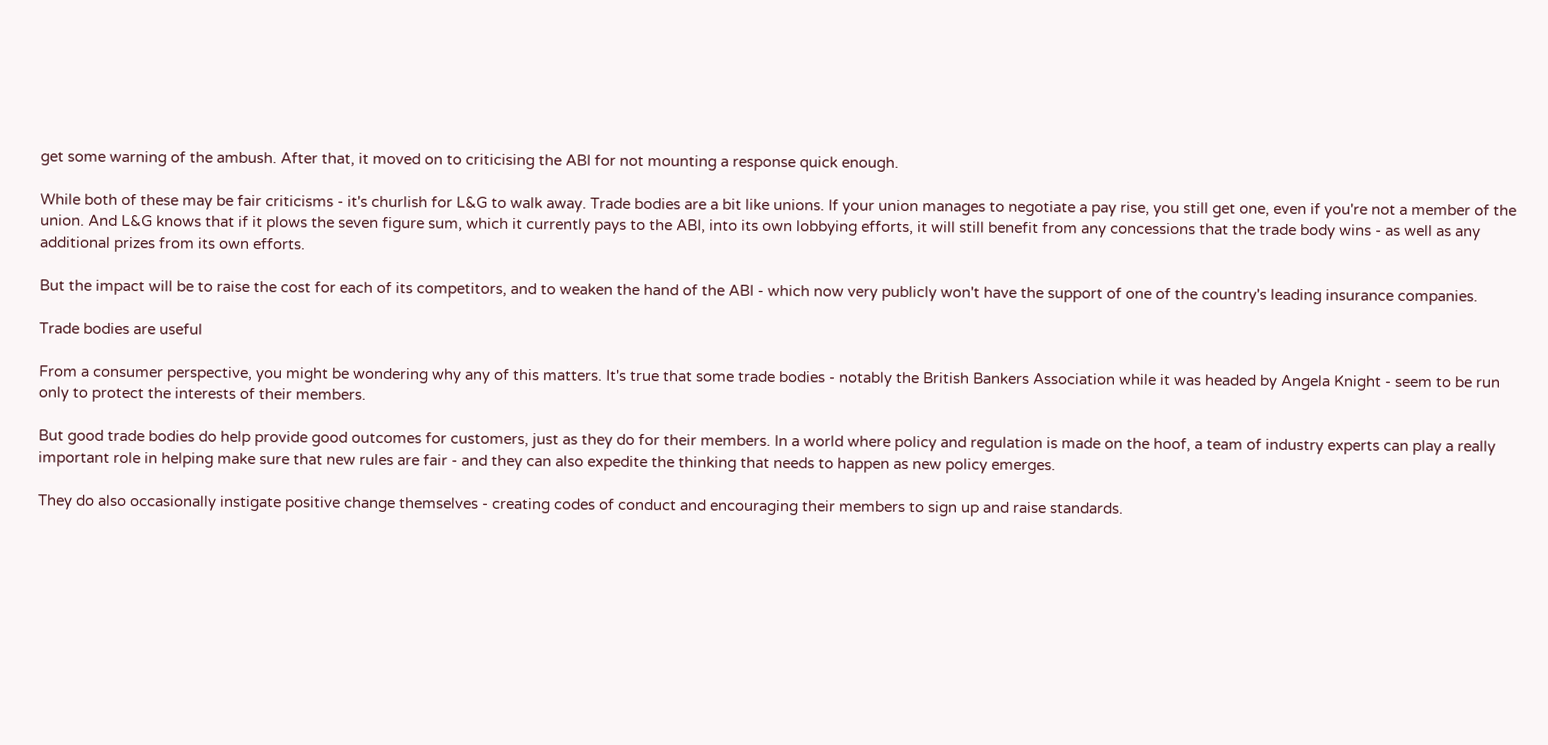get some warning of the ambush. After that, it moved on to criticising the ABI for not mounting a response quick enough.

While both of these may be fair criticisms - it's churlish for L&G to walk away. Trade bodies are a bit like unions. If your union manages to negotiate a pay rise, you still get one, even if you're not a member of the union. And L&G knows that if it plows the seven figure sum, which it currently pays to the ABI, into its own lobbying efforts, it will still benefit from any concessions that the trade body wins - as well as any additional prizes from its own efforts.

But the impact will be to raise the cost for each of its competitors, and to weaken the hand of the ABI - which now very publicly won't have the support of one of the country's leading insurance companies.

Trade bodies are useful

From a consumer perspective, you might be wondering why any of this matters. It's true that some trade bodies - notably the British Bankers Association while it was headed by Angela Knight - seem to be run only to protect the interests of their members.

But good trade bodies do help provide good outcomes for customers, just as they do for their members. In a world where policy and regulation is made on the hoof, a team of industry experts can play a really important role in helping make sure that new rules are fair - and they can also expedite the thinking that needs to happen as new policy emerges.

They do also occasionally instigate positive change themselves - creating codes of conduct and encouraging their members to sign up and raise standards.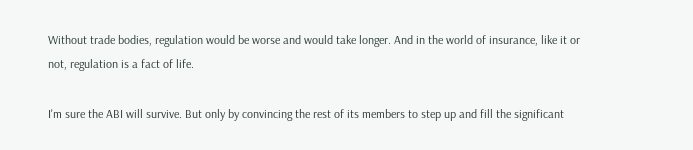Without trade bodies, regulation would be worse and would take longer. And in the world of insurance, like it or not, regulation is a fact of life.

I'm sure the ABI will survive. But only by convincing the rest of its members to step up and fill the significant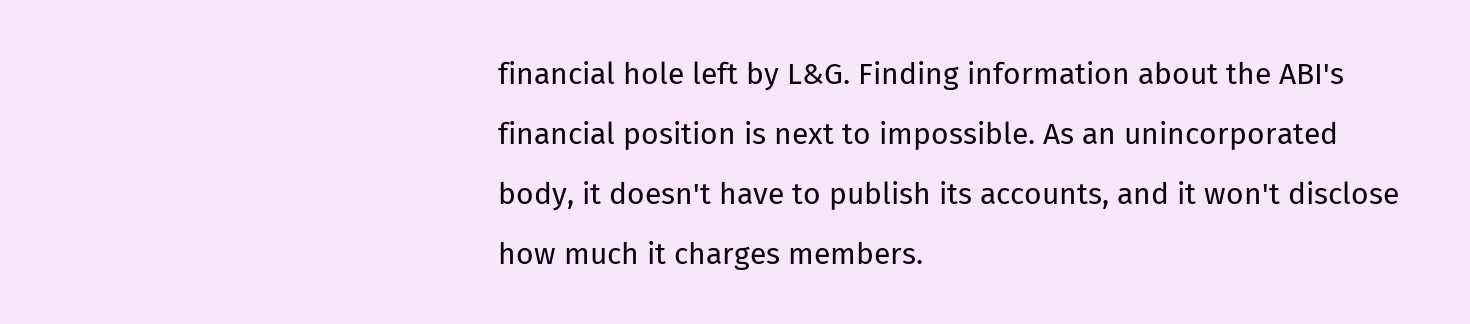financial hole left by L&G. Finding information about the ABI's financial position is next to impossible. As an unincorporated body, it doesn't have to publish its accounts, and it won't disclose how much it charges members.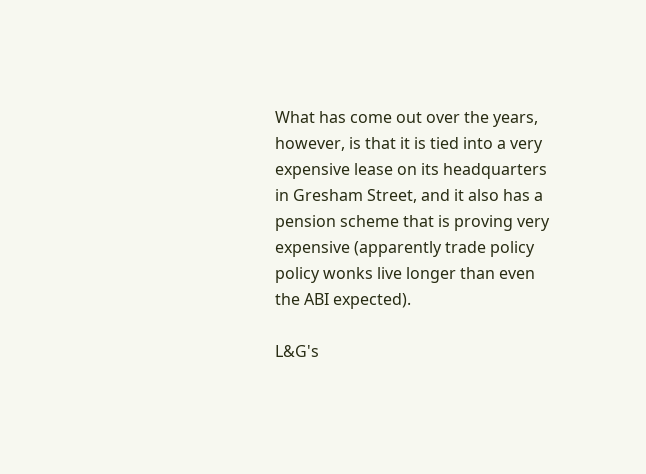What has come out over the years, however, is that it is tied into a very expensive lease on its headquarters in Gresham Street, and it also has a pension scheme that is proving very expensive (apparently trade policy policy wonks live longer than even the ABI expected).

L&G's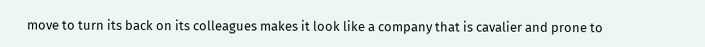move to turn its back on its colleagues makes it look like a company that is cavalier and prone to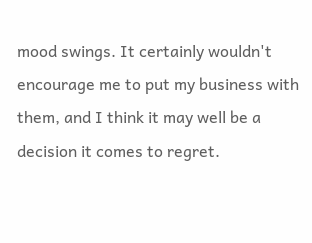mood swings. It certainly wouldn't encourage me to put my business with them, and I think it may well be a decision it comes to regret.